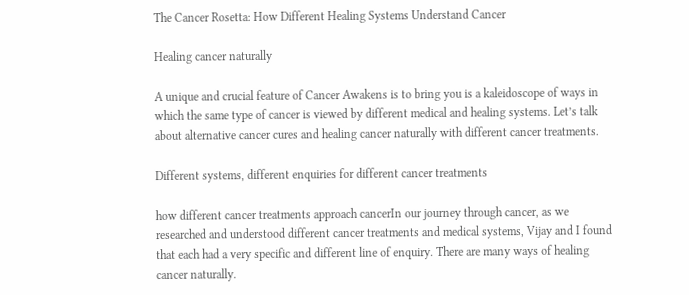The Cancer Rosetta: How Different Healing Systems Understand Cancer

Healing cancer naturally

A unique and crucial feature of Cancer Awakens is to bring you is a kaleidoscope of ways in which the same type of cancer is viewed by different medical and healing systems. Let’s talk about alternative cancer cures and healing cancer naturally with different cancer treatments.

Different systems, different enquiries for different cancer treatments

how different cancer treatments approach cancerIn our journey through cancer, as we researched and understood different cancer treatments and medical systems, Vijay and I found that each had a very specific and different line of enquiry. There are many ways of healing cancer naturally.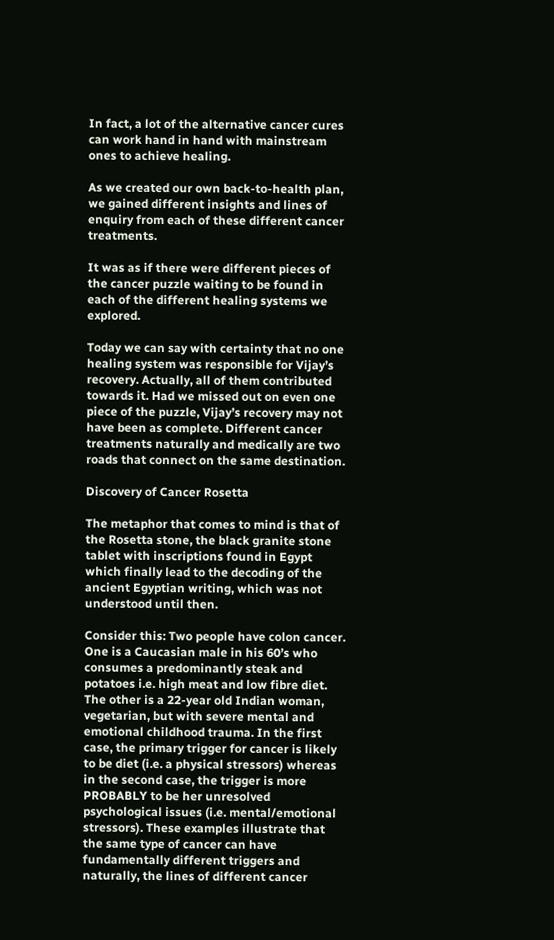In fact, a lot of the alternative cancer cures can work hand in hand with mainstream ones to achieve healing.

As we created our own back-to-health plan, we gained different insights and lines of enquiry from each of these different cancer treatments.

It was as if there were different pieces of the cancer puzzle waiting to be found in each of the different healing systems we explored.

Today we can say with certainty that no one healing system was responsible for Vijay’s recovery. Actually, all of them contributed towards it. Had we missed out on even one piece of the puzzle, Vijay’s recovery may not have been as complete. Different cancer treatments naturally and medically are two roads that connect on the same destination.

Discovery of Cancer Rosetta

The metaphor that comes to mind is that of the Rosetta stone, the black granite stone tablet with inscriptions found in Egypt which finally lead to the decoding of the ancient Egyptian writing, which was not understood until then.

Consider this: Two people have colon cancer. One is a Caucasian male in his 60’s who consumes a predominantly steak and potatoes i.e. high meat and low fibre diet. The other is a 22-year old Indian woman, vegetarian, but with severe mental and emotional childhood trauma. In the first case, the primary trigger for cancer is likely to be diet (i.e. a physical stressors) whereas in the second case, the trigger is more PROBABLY to be her unresolved psychological issues (i.e. mental/emotional stressors). These examples illustrate that the same type of cancer can have fundamentally different triggers and naturally, the lines of different cancer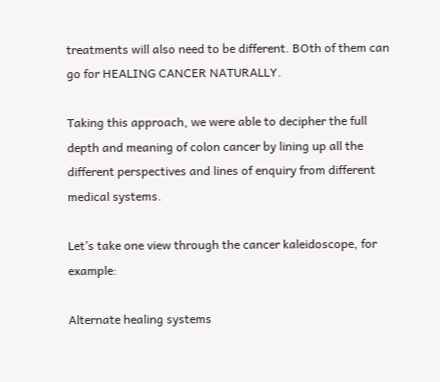treatments will also need to be different. BOth of them can go for HEALING CANCER NATURALLY.

Taking this approach, we were able to decipher the full depth and meaning of colon cancer by lining up all the different perspectives and lines of enquiry from different medical systems.

Let’s take one view through the cancer kaleidoscope, for example:

Alternate healing systems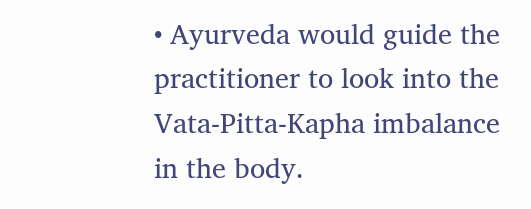• Ayurveda would guide the practitioner to look into the Vata-Pitta-Kapha imbalance in the body.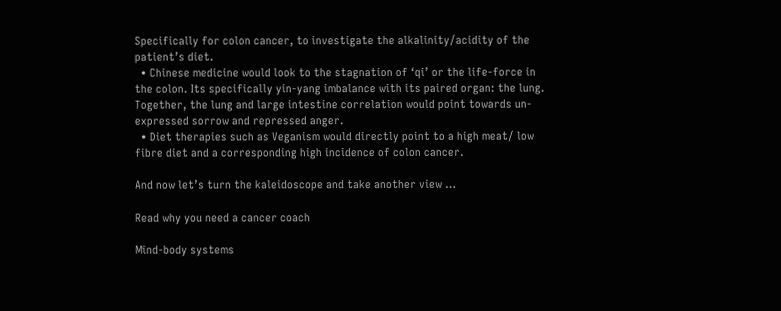Specifically for colon cancer, to investigate the alkalinity/acidity of the patient’s diet.
  • Chinese medicine would look to the stagnation of ‘qi’ or the life-force in the colon. Its specifically yin-yang imbalance with its paired organ: the lung. Together, the lung and large intestine correlation would point towards un-expressed sorrow and repressed anger.
  • Diet therapies such as Veganism would directly point to a high meat/ low fibre diet and a corresponding high incidence of colon cancer.

And now let’s turn the kaleidoscope and take another view …

Read why you need a cancer coach

Mind-body systems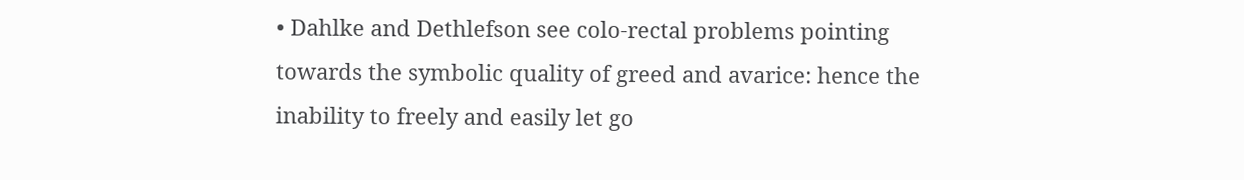• Dahlke and Dethlefson see colo-rectal problems pointing towards the symbolic quality of greed and avarice: hence the inability to freely and easily let go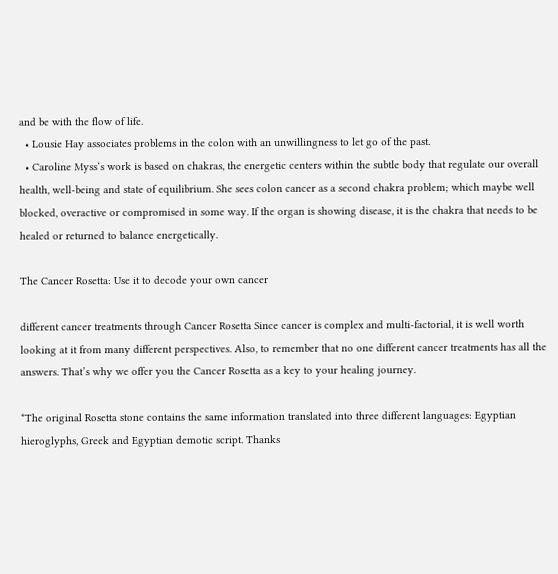and be with the flow of life.
  • Lousie Hay associates problems in the colon with an unwillingness to let go of the past.
  • Caroline Myss‘s work is based on chakras, the energetic centers within the subtle body that regulate our overall health, well-being and state of equilibrium. She sees colon cancer as a second chakra problem; which maybe well blocked, overactive or compromised in some way. If the organ is showing disease, it is the chakra that needs to be healed or returned to balance energetically.

The Cancer Rosetta: Use it to decode your own cancer

different cancer treatments through Cancer Rosetta Since cancer is complex and multi-factorial, it is well worth looking at it from many different perspectives. Also, to remember that no one different cancer treatments has all the answers. That’s why we offer you the Cancer Rosetta as a key to your healing journey.

*The original Rosetta stone contains the same information translated into three different languages: Egyptian hieroglyphs, Greek and Egyptian demotic script. Thanks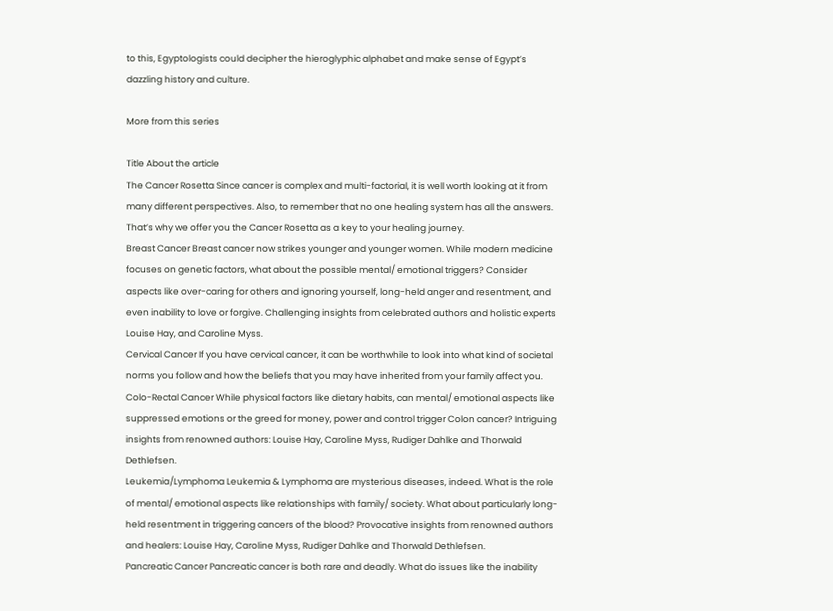to this, Egyptologists could decipher the hieroglyphic alphabet and make sense of Egypt’s dazzling history and culture.

More from this series

Title About the article
The Cancer Rosetta Since cancer is complex and multi-factorial, it is well worth looking at it from many different perspectives. Also, to remember that no one healing system has all the answers. That’s why we offer you the Cancer Rosetta as a key to your healing journey.
Breast Cancer Breast cancer now strikes younger and younger women. While modern medicine focuses on genetic factors, what about the possible mental/ emotional triggers? Consider aspects like over-caring for others and ignoring yourself, long-held anger and resentment, and even inability to love or forgive. Challenging insights from celebrated authors and holistic experts Louise Hay, and Caroline Myss.
Cervical Cancer If you have cervical cancer, it can be worthwhile to look into what kind of societal norms you follow and how the beliefs that you may have inherited from your family affect you.
Colo-Rectal Cancer While physical factors like dietary habits, can mental/ emotional aspects like suppressed emotions or the greed for money, power and control trigger Colon cancer? Intriguing insights from renowned authors: Louise Hay, Caroline Myss, Rudiger Dahlke and Thorwald Dethlefsen.
Leukemia/Lymphoma Leukemia & Lymphoma are mysterious diseases, indeed. What is the role of mental/ emotional aspects like relationships with family/ society. What about particularly long-held resentment in triggering cancers of the blood? Provocative insights from renowned authors and healers: Louise Hay, Caroline Myss, Rudiger Dahlke and Thorwald Dethlefsen.
Pancreatic Cancer Pancreatic cancer is both rare and deadly. What do issues like the inability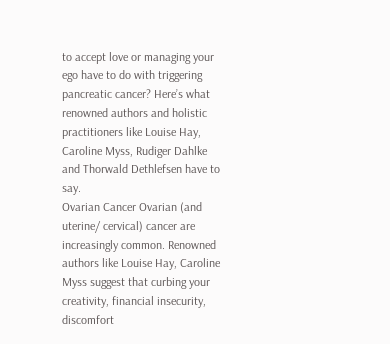to accept love or managing your ego have to do with triggering pancreatic cancer? Here’s what renowned authors and holistic practitioners like Louise Hay, Caroline Myss, Rudiger Dahlke and Thorwald Dethlefsen have to say.
Ovarian Cancer Ovarian (and uterine/ cervical) cancer are increasingly common. Renowned authors like Louise Hay, Caroline Myss suggest that curbing your creativity, financial insecurity, discomfort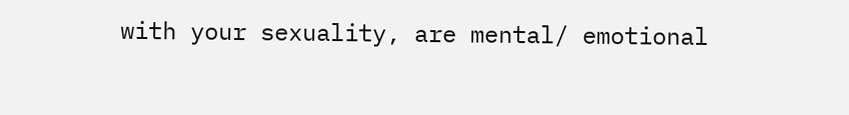with your sexuality, are mental/ emotional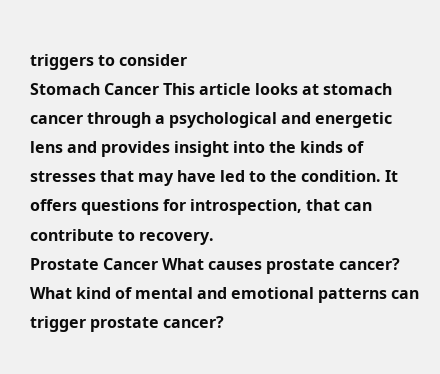triggers to consider
Stomach Cancer This article looks at stomach cancer through a psychological and energetic lens and provides insight into the kinds of stresses that may have led to the condition. It offers questions for introspection, that can contribute to recovery.
Prostate Cancer What causes prostate cancer? What kind of mental and emotional patterns can trigger prostate cancer?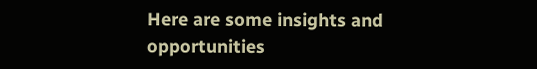Here are some insights and opportunities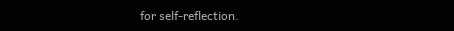for self-reflection.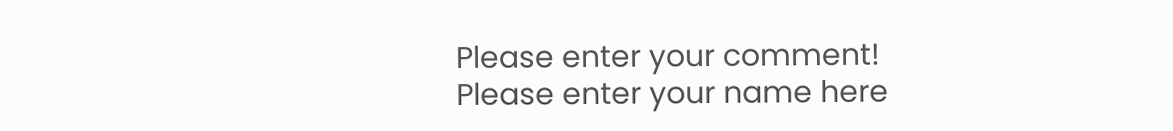Please enter your comment!
Please enter your name here